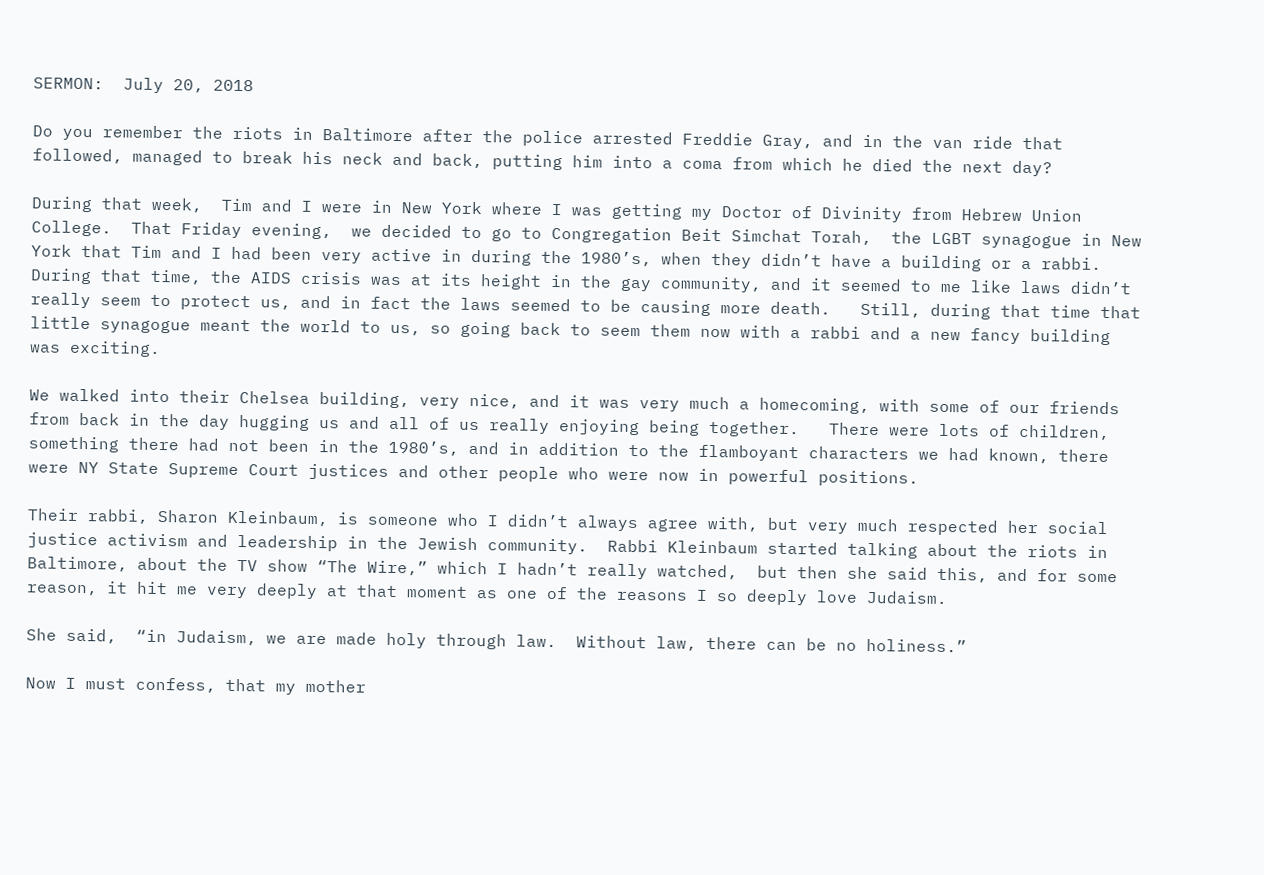SERMON:  July 20, 2018

Do you remember the riots in Baltimore after the police arrested Freddie Gray, and in the van ride that followed, managed to break his neck and back, putting him into a coma from which he died the next day?

During that week,  Tim and I were in New York where I was getting my Doctor of Divinity from Hebrew Union College.  That Friday evening,  we decided to go to Congregation Beit Simchat Torah,  the LGBT synagogue in New York that Tim and I had been very active in during the 1980’s, when they didn’t have a building or a rabbi.  During that time, the AIDS crisis was at its height in the gay community, and it seemed to me like laws didn’t really seem to protect us, and in fact the laws seemed to be causing more death.   Still, during that time that little synagogue meant the world to us, so going back to seem them now with a rabbi and a new fancy building was exciting.

We walked into their Chelsea building, very nice, and it was very much a homecoming, with some of our friends from back in the day hugging us and all of us really enjoying being together.   There were lots of children, something there had not been in the 1980’s, and in addition to the flamboyant characters we had known, there were NY State Supreme Court justices and other people who were now in powerful positions.

Their rabbi, Sharon Kleinbaum, is someone who I didn’t always agree with, but very much respected her social justice activism and leadership in the Jewish community.  Rabbi Kleinbaum started talking about the riots in Baltimore, about the TV show “The Wire,” which I hadn’t really watched,  but then she said this, and for some reason, it hit me very deeply at that moment as one of the reasons I so deeply love Judaism.

She said,  “in Judaism, we are made holy through law.  Without law, there can be no holiness.”

Now I must confess, that my mother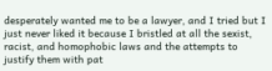desperately wanted me to be a lawyer, and I tried but I just never liked it because I bristled at all the sexist, racist, and homophobic laws and the attempts to justify them with pat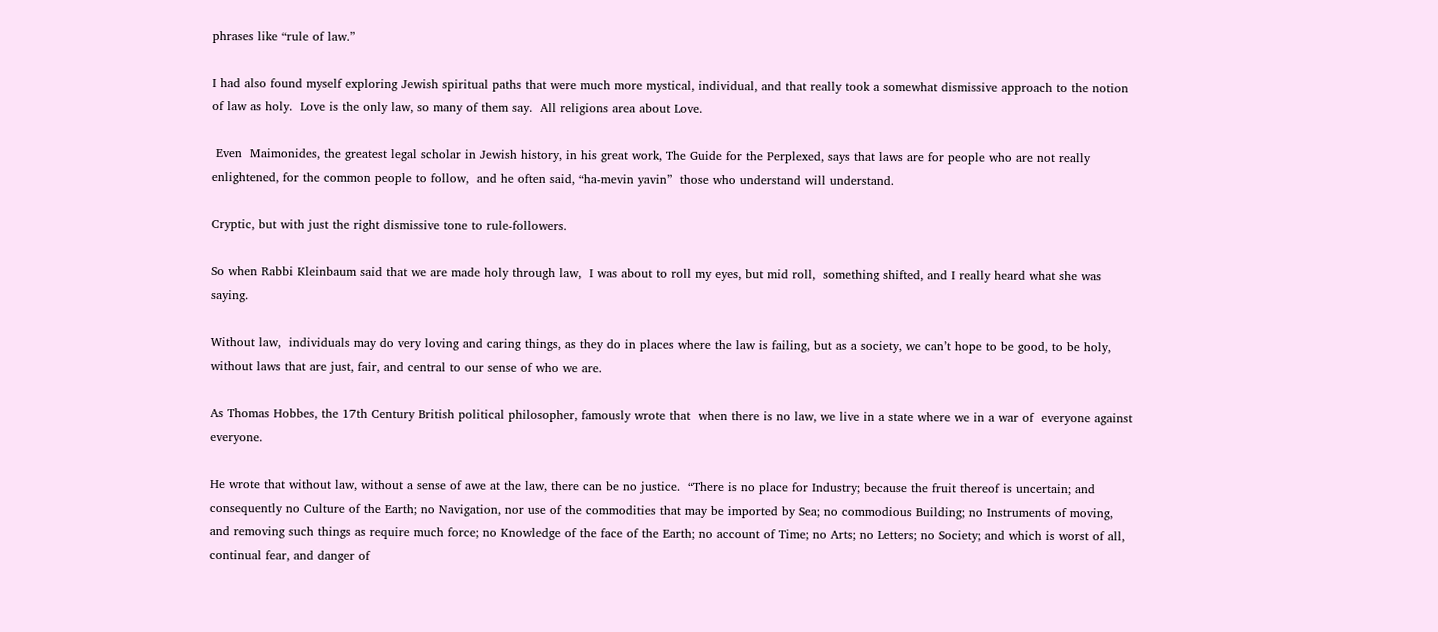phrases like “rule of law.”

I had also found myself exploring Jewish spiritual paths that were much more mystical, individual, and that really took a somewhat dismissive approach to the notion of law as holy.  Love is the only law, so many of them say.  All religions area about Love.

 Even  Maimonides, the greatest legal scholar in Jewish history, in his great work, The Guide for the Perplexed, says that laws are for people who are not really enlightened, for the common people to follow,  and he often said, “ha-mevin yavin”  those who understand will understand.

Cryptic, but with just the right dismissive tone to rule-followers.

So when Rabbi Kleinbaum said that we are made holy through law,  I was about to roll my eyes, but mid roll,  something shifted, and I really heard what she was saying.

Without law,  individuals may do very loving and caring things, as they do in places where the law is failing, but as a society, we can’t hope to be good, to be holy, without laws that are just, fair, and central to our sense of who we are.

As Thomas Hobbes, the 17th Century British political philosopher, famously wrote that  when there is no law, we live in a state where we in a war of  everyone against everyone.

He wrote that without law, without a sense of awe at the law, there can be no justice.  “There is no place for Industry; because the fruit thereof is uncertain; and consequently no Culture of the Earth; no Navigation, nor use of the commodities that may be imported by Sea; no commodious Building; no Instruments of moving, and removing such things as require much force; no Knowledge of the face of the Earth; no account of Time; no Arts; no Letters; no Society; and which is worst of all, continual fear, and danger of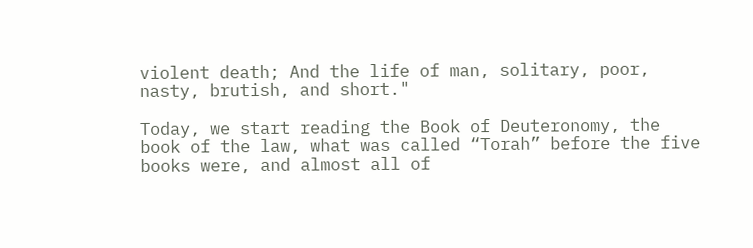violent death; And the life of man, solitary, poor, nasty, brutish, and short."

Today, we start reading the Book of Deuteronomy, the book of the law, what was called “Torah” before the five books were, and almost all of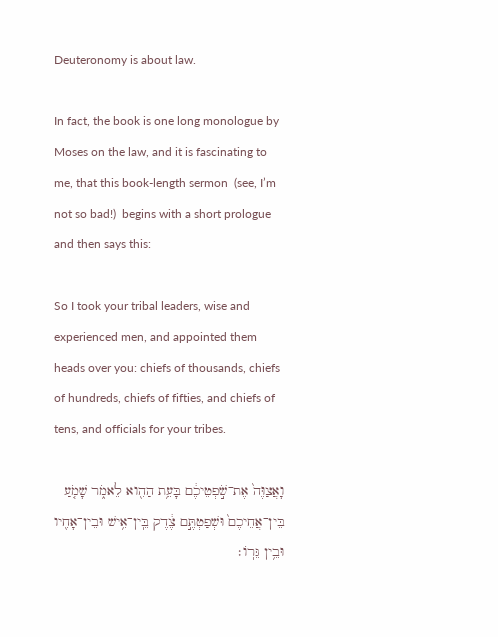Deuteronomy is about law.

In fact, the book is one long monologue by Moses on the law, and it is fascinating to me, that this book-length sermon  (see, I’m not so bad!)  begins with a short prologue and then says this:

So I took your tribal leaders, wise and experienced men, and appointed them heads over you: chiefs of thousands, chiefs of hundreds, chiefs of fifties, and chiefs of tens, and officials for your tribes.

וָאֲצַוֶּה֙ אֶת־שֹׁ֣פְטֵיכֶ֔ם בָּעֵ֥ת הַהִ֖וא לֵאמֹ֑ר שָׁמֹ֤עַ בֵּין־אֲחֵיכֶם֙ וּשְׁפַטְתֶּ֣ם צֶ֔דֶק בֵּֽין־אִ֥ישׁ וּבֵין־אָחִ֖יו וּבֵ֥ין גֵּרֽוֹ׃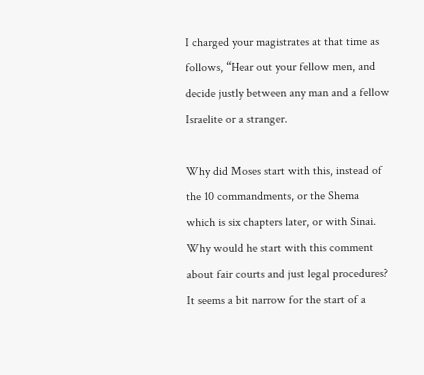I charged your magistrates at that time as follows, “Hear out your fellow men, and decide justly between any man and a fellow Israelite or a stranger.

Why did Moses start with this, instead of the 10 commandments, or the Shema which is six chapters later, or with Sinai. Why would he start with this comment about fair courts and just legal procedures?  It seems a bit narrow for the start of a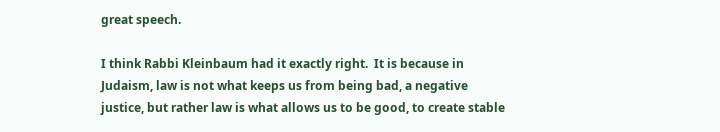great speech.

I think Rabbi Kleinbaum had it exactly right.  It is because in Judaism, law is not what keeps us from being bad, a negative justice, but rather law is what allows us to be good, to create stable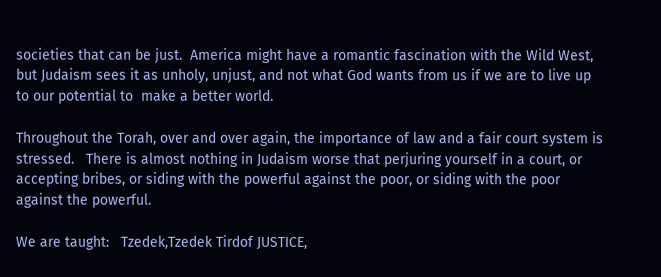societies that can be just.  America might have a romantic fascination with the Wild West, but Judaism sees it as unholy, unjust, and not what God wants from us if we are to live up to our potential to  make a better world.

Throughout the Torah, over and over again, the importance of law and a fair court system is stressed.   There is almost nothing in Judaism worse that perjuring yourself in a court, or accepting bribes, or siding with the powerful against the poor, or siding with the poor against the powerful.

We are taught:   Tzedek,Tzedek Tirdof JUSTICE,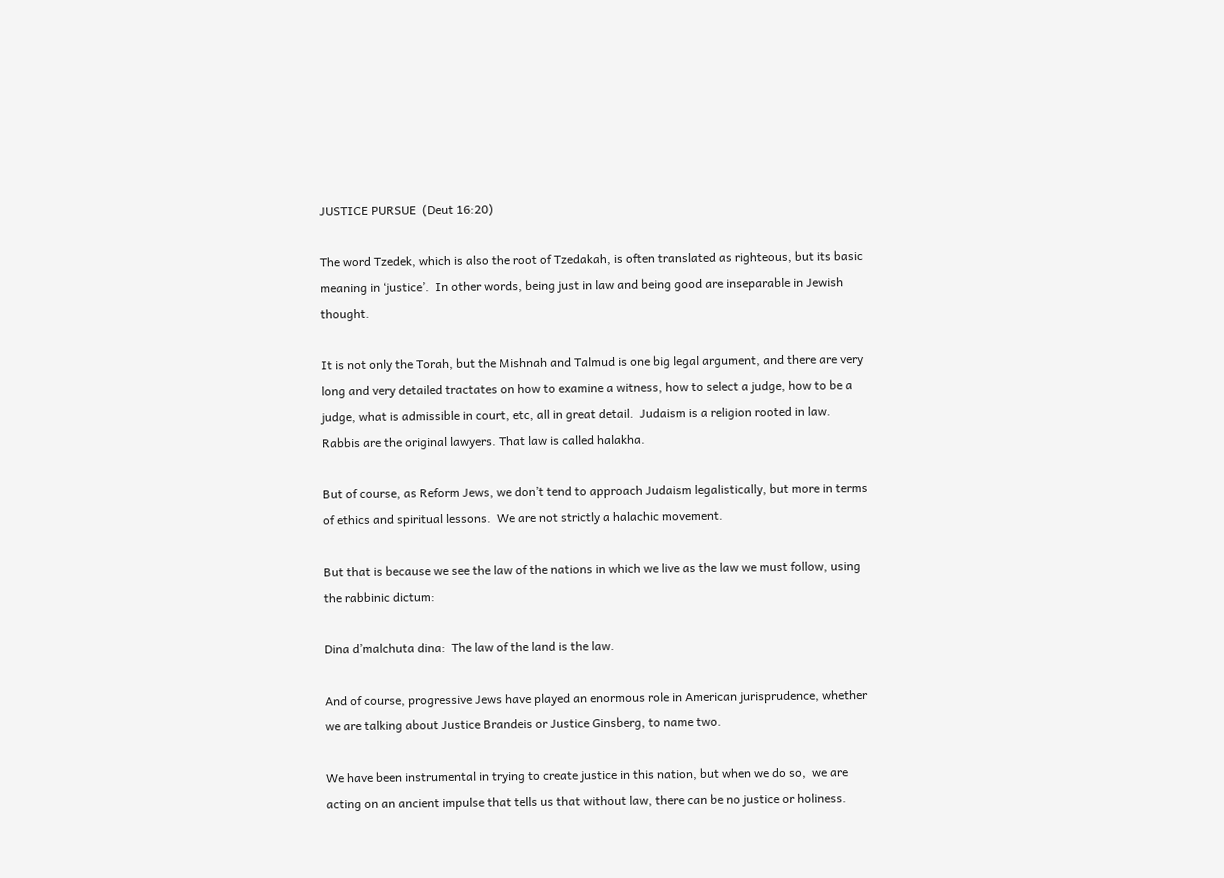JUSTICE PURSUE  (Deut 16:20)

The word Tzedek, which is also the root of Tzedakah, is often translated as righteous, but its basic meaning in ‘justice’.  In other words, being just in law and being good are inseparable in Jewish thought.

It is not only the Torah, but the Mishnah and Talmud is one big legal argument, and there are very long and very detailed tractates on how to examine a witness, how to select a judge, how to be a judge, what is admissible in court, etc, all in great detail.  Judaism is a religion rooted in law.  Rabbis are the original lawyers. That law is called halakha.

But of course, as Reform Jews, we don’t tend to approach Judaism legalistically, but more in terms of ethics and spiritual lessons.  We are not strictly a halachic movement.

But that is because we see the law of the nations in which we live as the law we must follow, using the rabbinic dictum:

Dina d’malchuta dina:  The law of the land is the law.

And of course, progressive Jews have played an enormous role in American jurisprudence, whether we are talking about Justice Brandeis or Justice Ginsberg, to name two.

We have been instrumental in trying to create justice in this nation, but when we do so,  we are acting on an ancient impulse that tells us that without law, there can be no justice or holiness.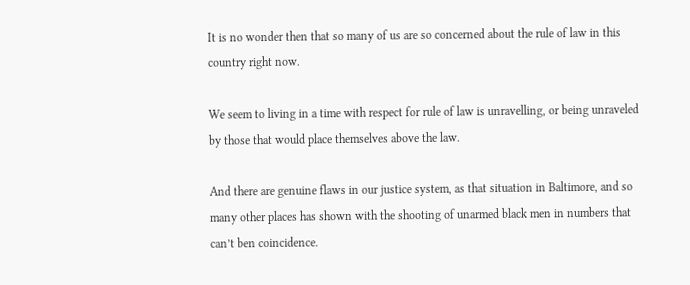It is no wonder then that so many of us are so concerned about the rule of law in this country right now.

We seem to living in a time with respect for rule of law is unravelling, or being unraveled by those that would place themselves above the law.

And there are genuine flaws in our justice system, as that situation in Baltimore, and so many other places has shown with the shooting of unarmed black men in numbers that can’t ben coincidence.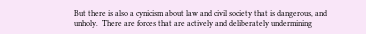But there is also a cynicism about law and civil society that is dangerous, and unholy.  There are forces that are actively and deliberately undermining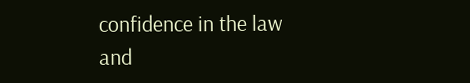confidence in the law and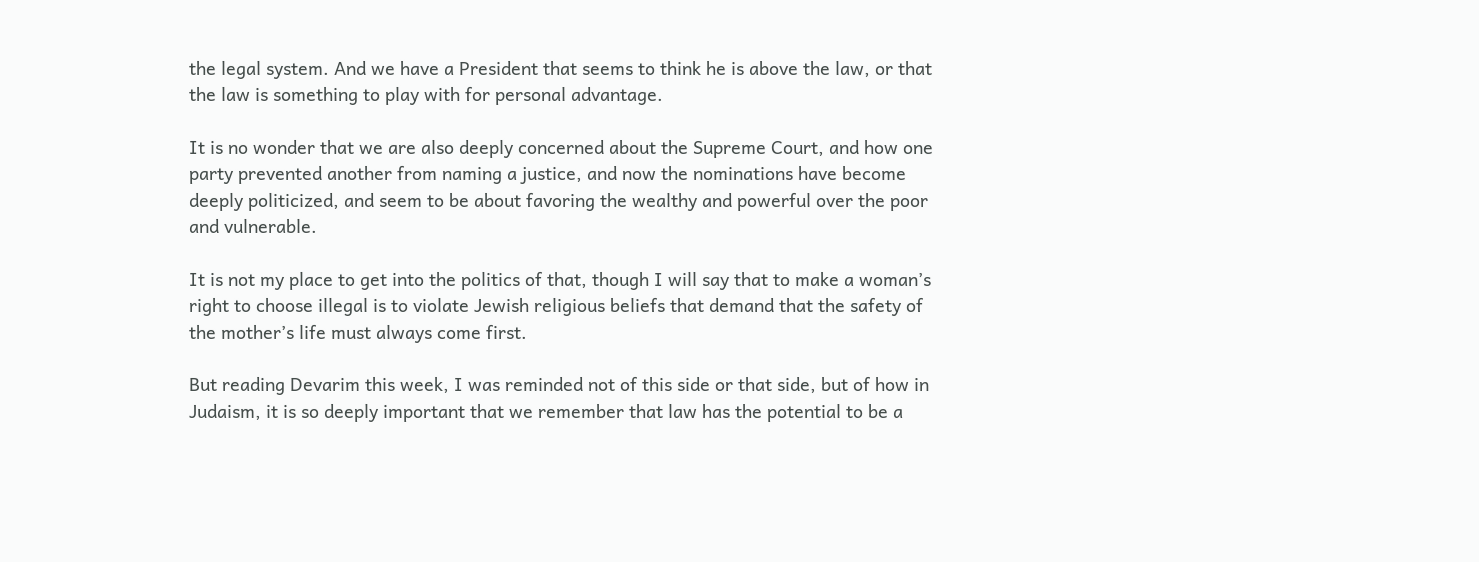the legal system. And we have a President that seems to think he is above the law, or that the law is something to play with for personal advantage.

It is no wonder that we are also deeply concerned about the Supreme Court, and how one party prevented another from naming a justice, and now the nominations have become deeply politicized, and seem to be about favoring the wealthy and powerful over the poor and vulnerable.

It is not my place to get into the politics of that, though I will say that to make a woman’s right to choose illegal is to violate Jewish religious beliefs that demand that the safety of the mother’s life must always come first.

But reading Devarim this week, I was reminded not of this side or that side, but of how in Judaism, it is so deeply important that we remember that law has the potential to be a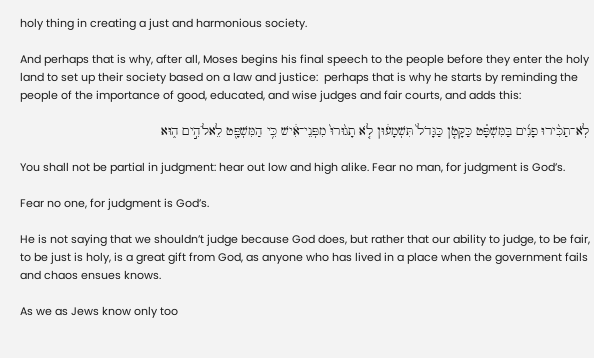holy thing in creating a just and harmonious society.

And perhaps that is why, after all, Moses begins his final speech to the people before they enter the holy land to set up their society based on a law and justice:  perhaps that is why he starts by reminding the people of the importance of good, educated, and wise judges and fair courts, and adds this:

לֹֽא־תַכִּ֨ירוּ פָנִ֜ים בַּמִּשְׁפָּ֗ט כַּקָּטֹ֤ן כַּגָּדֹל֙ תִּשְׁמָע֔וּן לֹ֤א תָג֙וּרוּ֙ מִפְּנֵי־אִ֔ישׁ כִּ֥י הַמִּשְׁפָּ֖ט לֵאלֹהִ֣ים ה֑וּא

You shall not be partial in judgment: hear out low and high alike. Fear no man, for judgment is God’s.

Fear no one, for judgment is God’s.

He is not saying that we shouldn’t judge because God does, but rather that our ability to judge, to be fair, to be just is holy, is a great gift from God, as anyone who has lived in a place when the government fails and chaos ensues knows.

As we as Jews know only too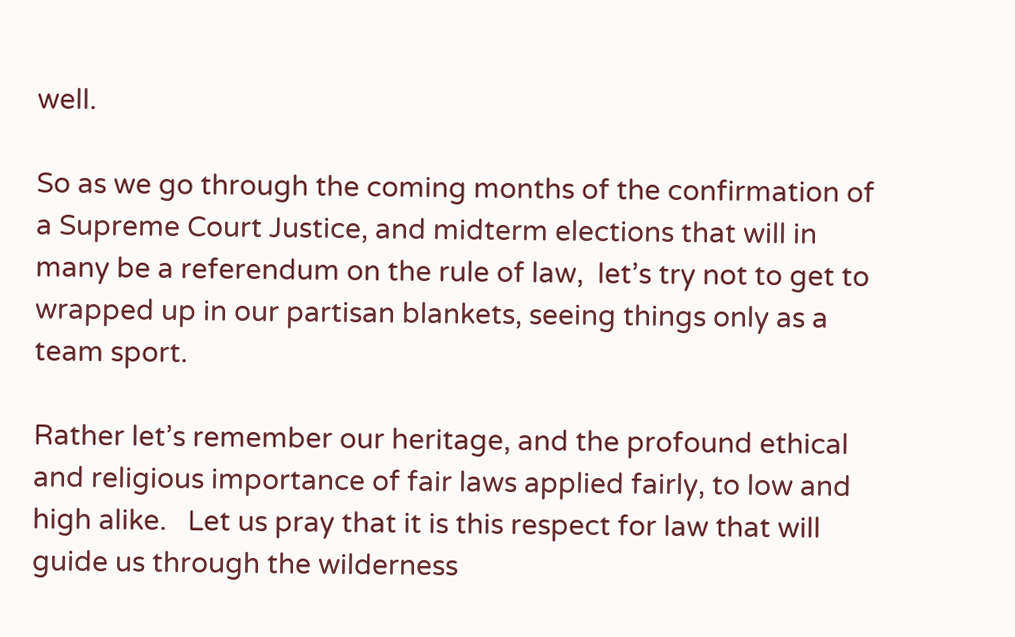well.

So as we go through the coming months of the confirmation of a Supreme Court Justice, and midterm elections that will in many be a referendum on the rule of law,  let’s try not to get to wrapped up in our partisan blankets, seeing things only as a team sport.

Rather let’s remember our heritage, and the profound ethical and religious importance of fair laws applied fairly, to low and high alike.   Let us pray that it is this respect for law that will guide us through the wilderness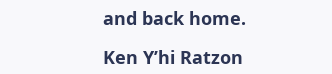and back home.

Ken Y’hi Ratzon